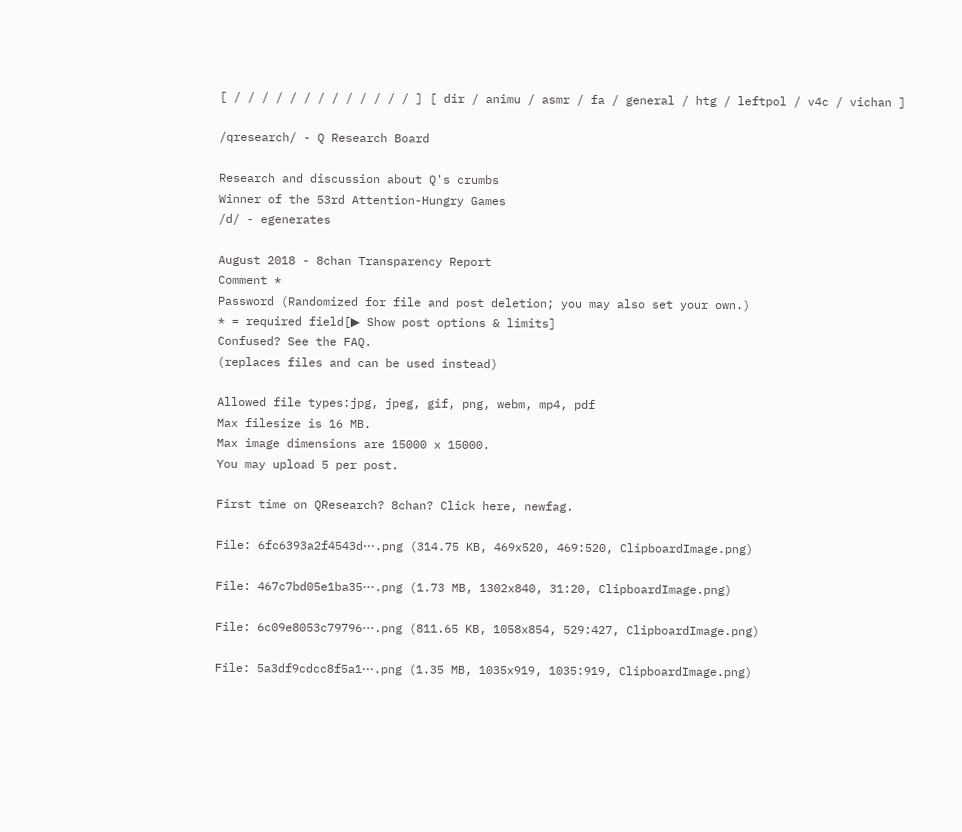[ / / / / / / / / / / / / / ] [ dir / animu / asmr / fa / general / htg / leftpol / v4c / vichan ]

/qresearch/ - Q Research Board

Research and discussion about Q's crumbs
Winner of the 53rd Attention-Hungry Games
/d/ - egenerates

August 2018 - 8chan Transparency Report
Comment *
Password (Randomized for file and post deletion; you may also set your own.)
* = required field[▶ Show post options & limits]
Confused? See the FAQ.
(replaces files and can be used instead)

Allowed file types:jpg, jpeg, gif, png, webm, mp4, pdf
Max filesize is 16 MB.
Max image dimensions are 15000 x 15000.
You may upload 5 per post.

First time on QResearch? 8chan? Click here, newfag.

File: 6fc6393a2f4543d⋯.png (314.75 KB, 469x520, 469:520, ClipboardImage.png)

File: 467c7bd05e1ba35⋯.png (1.73 MB, 1302x840, 31:20, ClipboardImage.png)

File: 6c09e8053c79796⋯.png (811.65 KB, 1058x854, 529:427, ClipboardImage.png)

File: 5a3df9cdcc8f5a1⋯.png (1.35 MB, 1035x919, 1035:919, ClipboardImage.png)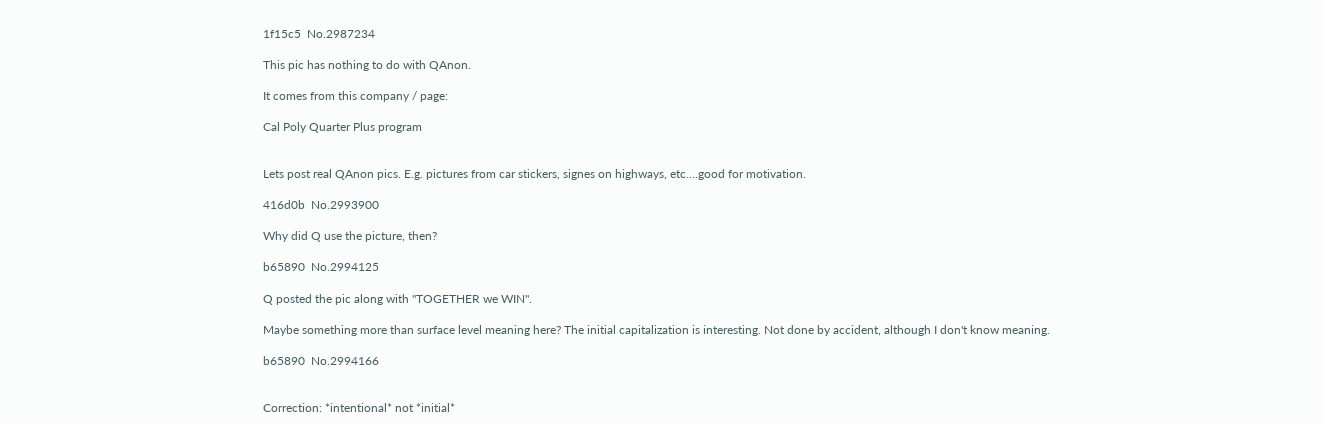1f15c5  No.2987234

This pic has nothing to do with QAnon.

It comes from this company / page:

Cal Poly Quarter Plus program


Lets post real QAnon pics. E.g. pictures from car stickers, signes on highways, etc….good for motivation.

416d0b  No.2993900

Why did Q use the picture, then?

b65890  No.2994125

Q posted the pic along with "TOGETHER we WIN".

Maybe something more than surface level meaning here? The initial capitalization is interesting. Not done by accident, although I don't know meaning.

b65890  No.2994166


Correction: *intentional* not *initial*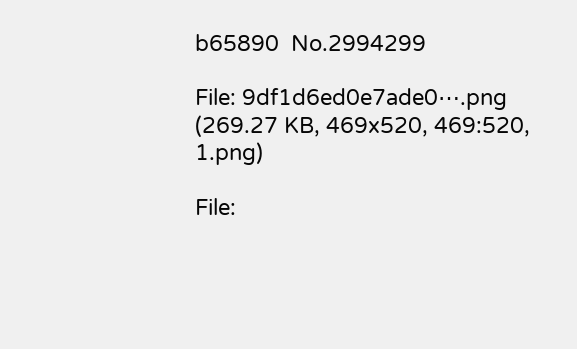b65890  No.2994299

File: 9df1d6ed0e7ade0⋯.png (269.27 KB, 469x520, 469:520, 1.png)

File: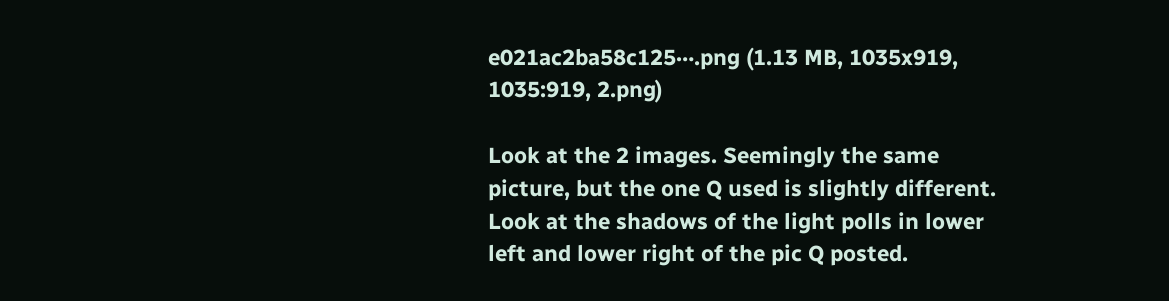e021ac2ba58c125⋯.png (1.13 MB, 1035x919, 1035:919, 2.png)

Look at the 2 images. Seemingly the same picture, but the one Q used is slightly different. Look at the shadows of the light polls in lower left and lower right of the pic Q posted.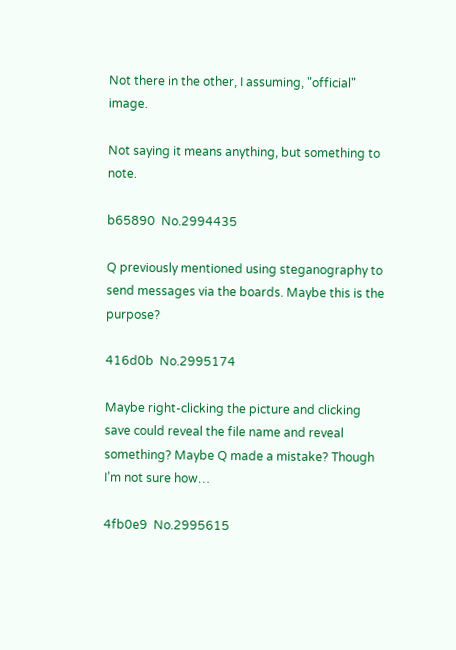Not there in the other, I assuming, "official" image.

Not saying it means anything, but something to note.

b65890  No.2994435

Q previously mentioned using steganography to send messages via the boards. Maybe this is the purpose?

416d0b  No.2995174

Maybe right-clicking the picture and clicking save could reveal the file name and reveal something? Maybe Q made a mistake? Though I’m not sure how…

4fb0e9  No.2995615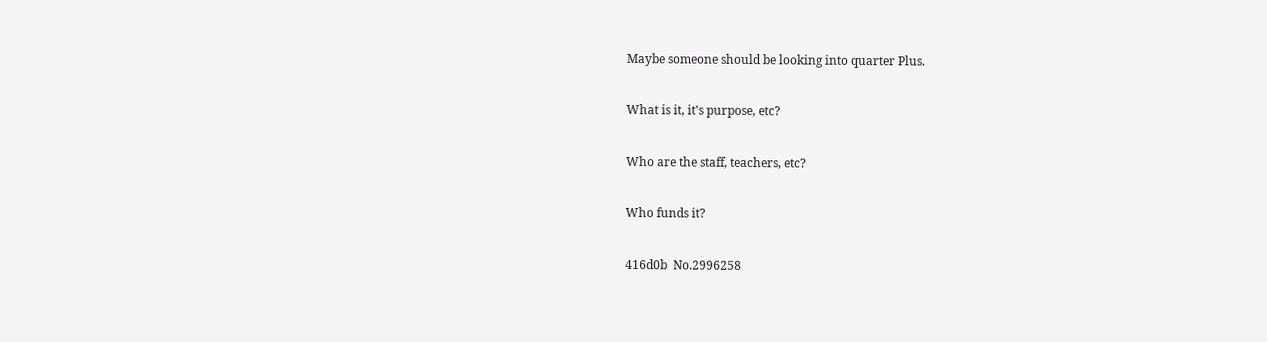Maybe someone should be looking into quarter Plus.

What is it, it's purpose, etc?

Who are the staff, teachers, etc?

Who funds it?

416d0b  No.2996258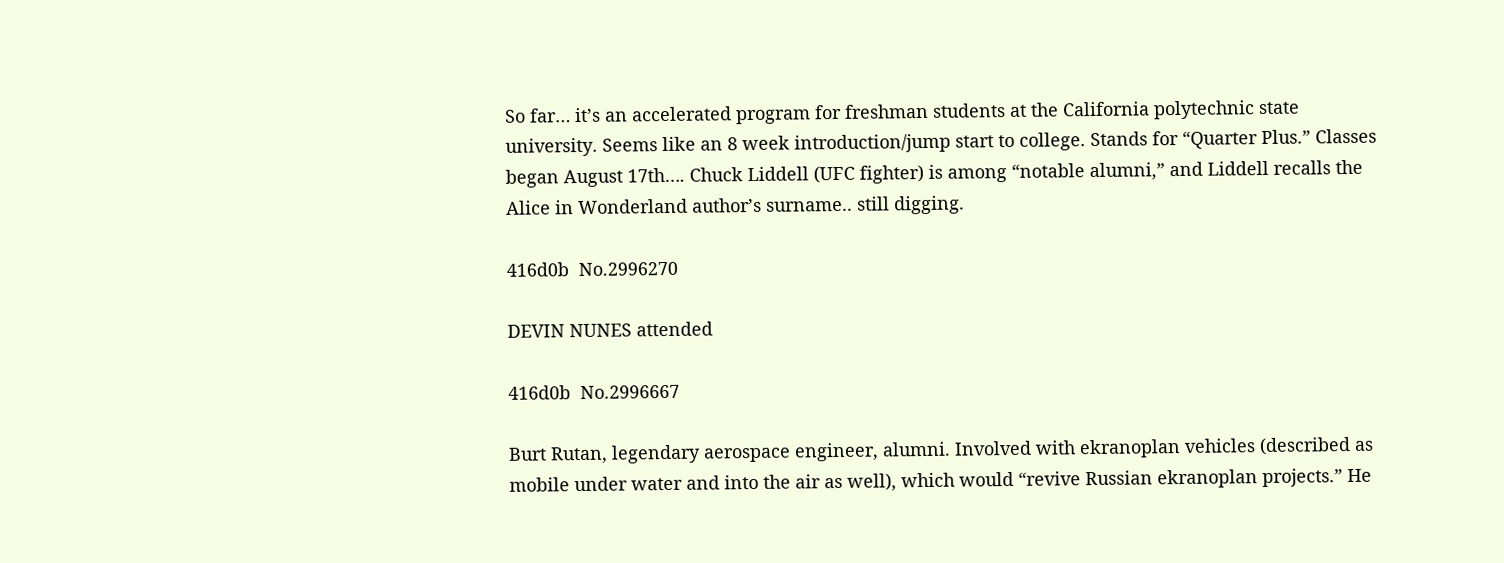So far… it’s an accelerated program for freshman students at the California polytechnic state university. Seems like an 8 week introduction/jump start to college. Stands for “Quarter Plus.” Classes began August 17th…. Chuck Liddell (UFC fighter) is among “notable alumni,” and Liddell recalls the Alice in Wonderland author’s surname.. still digging.

416d0b  No.2996270

DEVIN NUNES attended

416d0b  No.2996667

Burt Rutan, legendary aerospace engineer, alumni. Involved with ekranoplan vehicles (described as mobile under water and into the air as well), which would “revive Russian ekranoplan projects.” He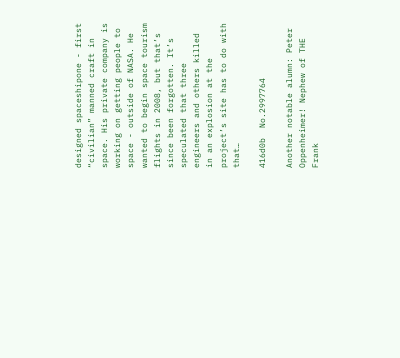designed spaceshipone - first “civilian” manned craft in space. His private company is working on getting people to space - outside of NASA. He wanted to begin space tourism flights in 2008, but that’s since been forgotten. It’s speculated that three engineers and others killed in an explosion at the project’s site has to do with that…

416d0b  No.2997764

Another notable alumn: Peter Oppenheimer! Nephew of THE Frank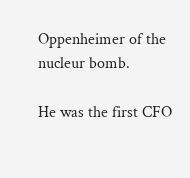Oppenheimer of the nucleur bomb.

He was the first CFO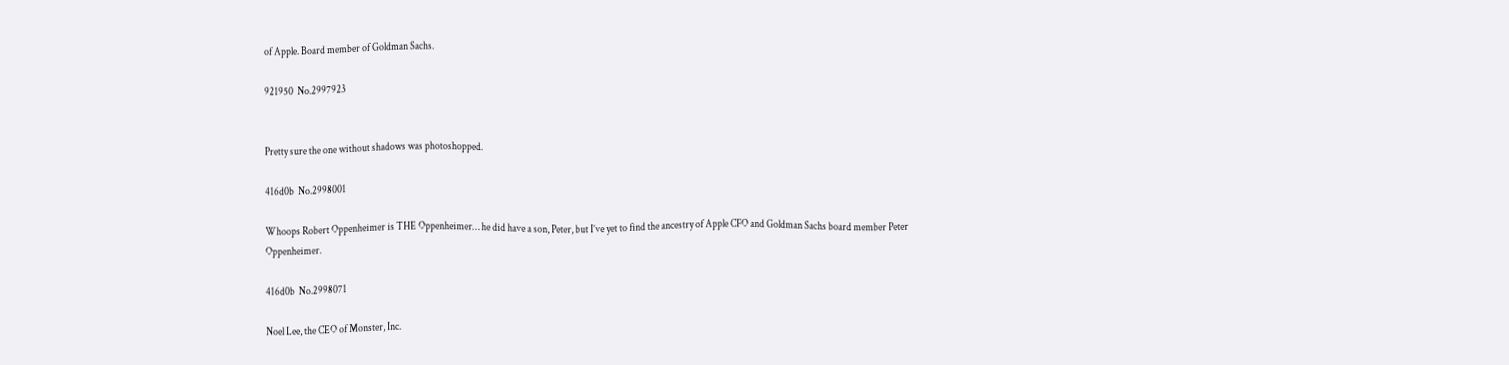of Apple. Board member of Goldman Sachs.

921950  No.2997923


Pretty sure the one without shadows was photoshopped.

416d0b  No.2998001

Whoops Robert Oppenheimer is THE Oppenheimer… he did have a son, Peter, but I’ve yet to find the ancestry of Apple CFO and Goldman Sachs board member Peter Oppenheimer.

416d0b  No.2998071

Noel Lee, the CEO of Monster, Inc.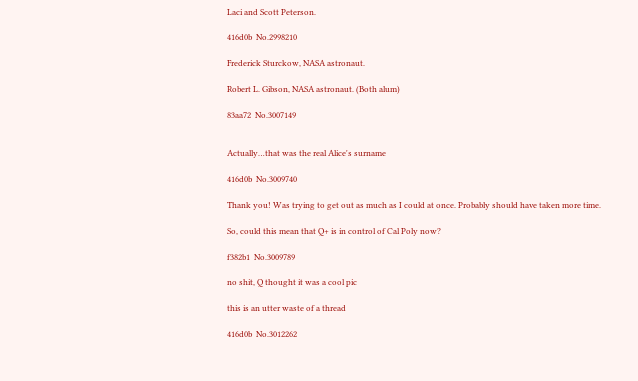Laci and Scott Peterson.

416d0b  No.2998210

Frederick Sturckow, NASA astronaut.

Robert L. Gibson, NASA astronaut. (Both alum)

83aa72  No.3007149


Actually…that was the real Alice's surname

416d0b  No.3009740

Thank you! Was trying to get out as much as I could at once. Probably should have taken more time.

So, could this mean that Q+ is in control of Cal Poly now?

f382b1  No.3009789

no shit, Q thought it was a cool pic

this is an utter waste of a thread

416d0b  No.3012262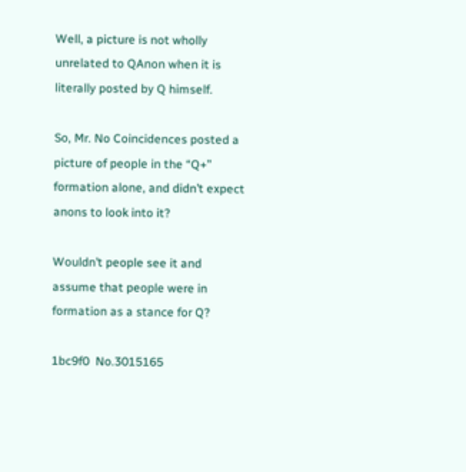Well, a picture is not wholly unrelated to QAnon when it is literally posted by Q himself.

So, Mr. No Coincidences posted a picture of people in the “Q+” formation alone, and didn’t expect anons to look into it?

Wouldn’t people see it and assume that people were in formation as a stance for Q?

1bc9f0  No.3015165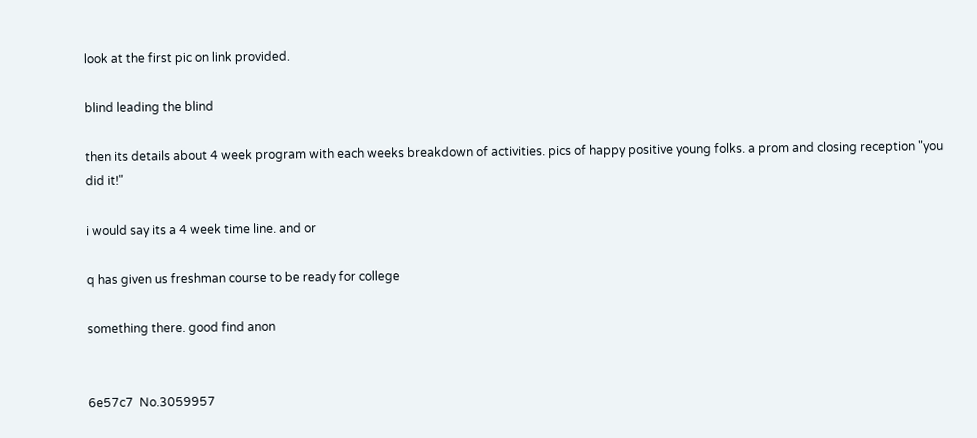look at the first pic on link provided.

blind leading the blind

then its details about 4 week program with each weeks breakdown of activities. pics of happy positive young folks. a prom and closing reception "you did it!"

i would say its a 4 week time line. and or

q has given us freshman course to be ready for college

something there. good find anon


6e57c7  No.3059957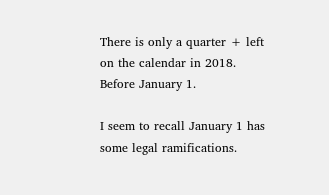There is only a quarter + left on the calendar in 2018. Before January 1.

I seem to recall January 1 has some legal ramifications.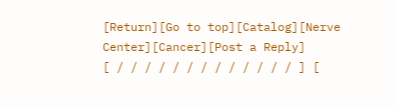[Return][Go to top][Catalog][Nerve Center][Cancer][Post a Reply]
[ / / / / / / / / / / / / / ] [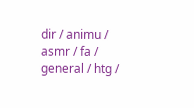dir / animu / asmr / fa / general / htg /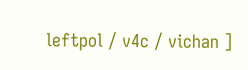leftpol / v4c / vichan ]